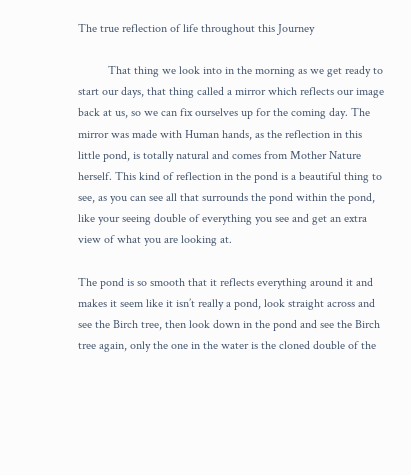The true reflection of life throughout this Journey

          That thing we look into in the morning as we get ready to start our days, that thing called a mirror which reflects our image back at us, so we can fix ourselves up for the coming day. The mirror was made with Human hands, as the reflection in this little pond, is totally natural and comes from Mother Nature herself. This kind of reflection in the pond is a beautiful thing to see, as you can see all that surrounds the pond within the pond, like your seeing double of everything you see and get an extra view of what you are looking at.

The pond is so smooth that it reflects everything around it and makes it seem like it isn’t really a pond, look straight across and see the Birch tree, then look down in the pond and see the Birch tree again, only the one in the water is the cloned double of the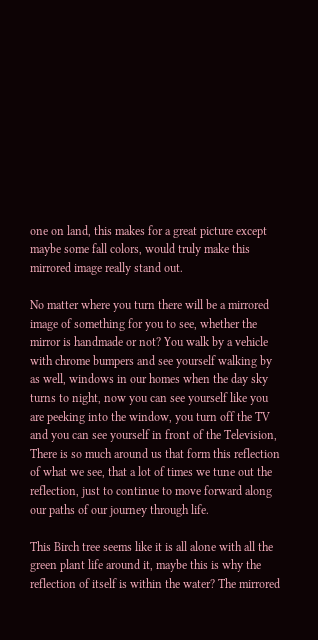one on land, this makes for a great picture except maybe some fall colors, would truly make this mirrored image really stand out.

No matter where you turn there will be a mirrored image of something for you to see, whether the mirror is handmade or not? You walk by a vehicle with chrome bumpers and see yourself walking by as well, windows in our homes when the day sky turns to night, now you can see yourself like you are peeking into the window, you turn off the TV and you can see yourself in front of the Television, There is so much around us that form this reflection of what we see, that a lot of times we tune out the reflection, just to continue to move forward along our paths of our journey through life.

This Birch tree seems like it is all alone with all the green plant life around it, maybe this is why the reflection of itself is within the water? The mirrored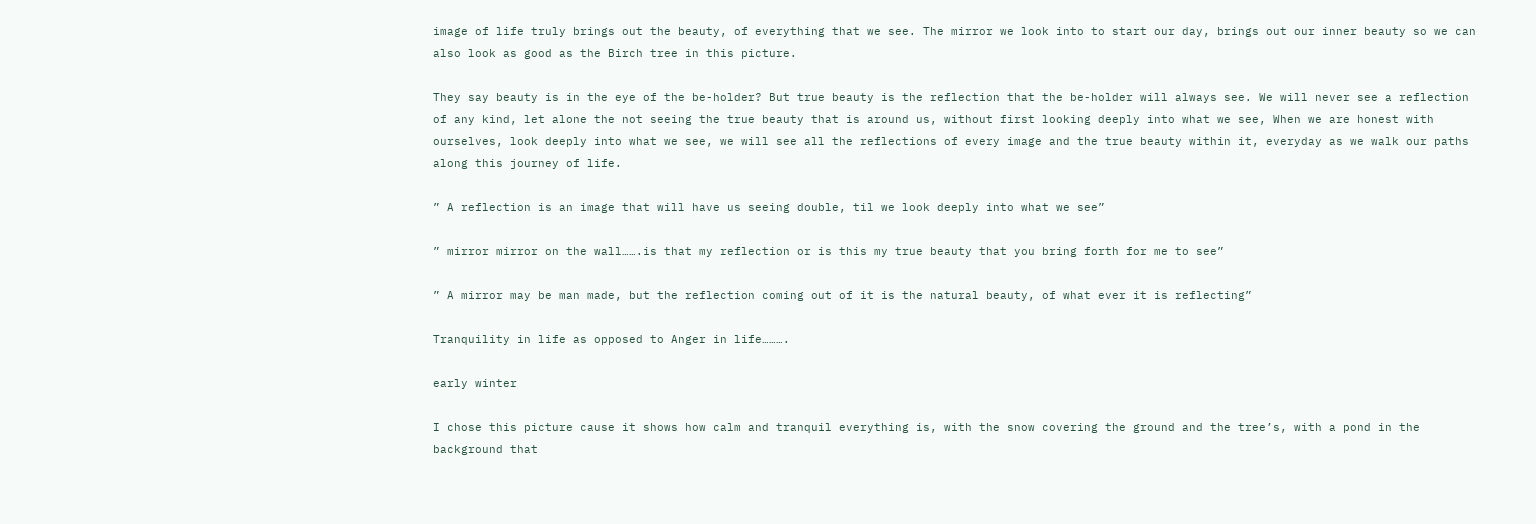image of life truly brings out the beauty, of everything that we see. The mirror we look into to start our day, brings out our inner beauty so we can also look as good as the Birch tree in this picture.

They say beauty is in the eye of the be-holder? But true beauty is the reflection that the be-holder will always see. We will never see a reflection of any kind, let alone the not seeing the true beauty that is around us, without first looking deeply into what we see, When we are honest with ourselves, look deeply into what we see, we will see all the reflections of every image and the true beauty within it, everyday as we walk our paths along this journey of life.

” A reflection is an image that will have us seeing double, til we look deeply into what we see”

” mirror mirror on the wall…….is that my reflection or is this my true beauty that you bring forth for me to see”

” A mirror may be man made, but the reflection coming out of it is the natural beauty, of what ever it is reflecting”

Tranquility in life as opposed to Anger in life……….

early winter

I chose this picture cause it shows how calm and tranquil everything is, with the snow covering the ground and the tree’s, with a pond in the background that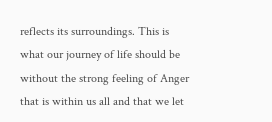reflects its surroundings. This is what our journey of life should be without the strong feeling of Anger that is within us all and that we let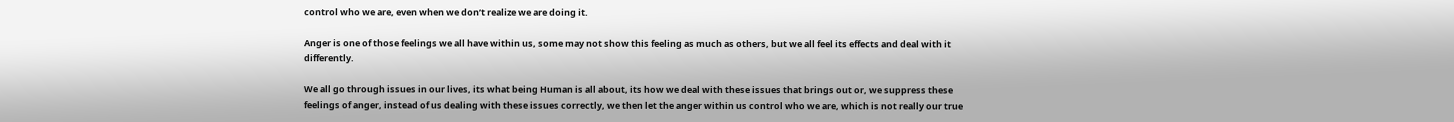control who we are, even when we don’t realize we are doing it.

Anger is one of those feelings we all have within us, some may not show this feeling as much as others, but we all feel its effects and deal with it differently.

We all go through issues in our lives, its what being Human is all about, its how we deal with these issues that brings out or, we suppress these feelings of anger, instead of us dealing with these issues correctly, we then let the anger within us control who we are, which is not really our true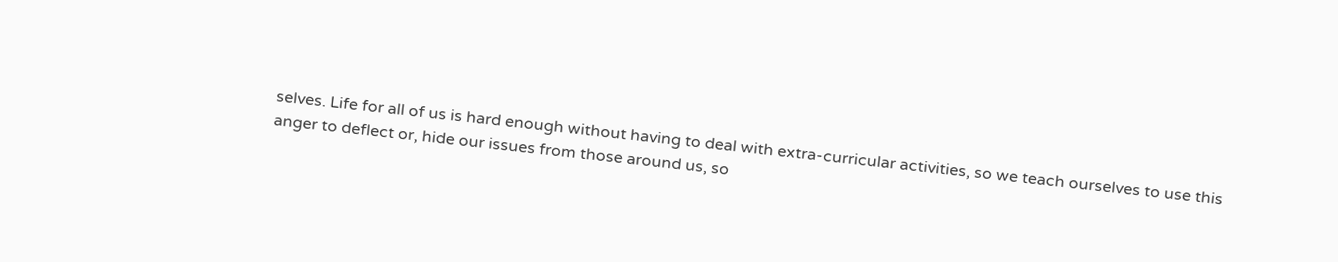selves. Life for all of us is hard enough without having to deal with extra-curricular activities, so we teach ourselves to use this anger to deflect or, hide our issues from those around us, so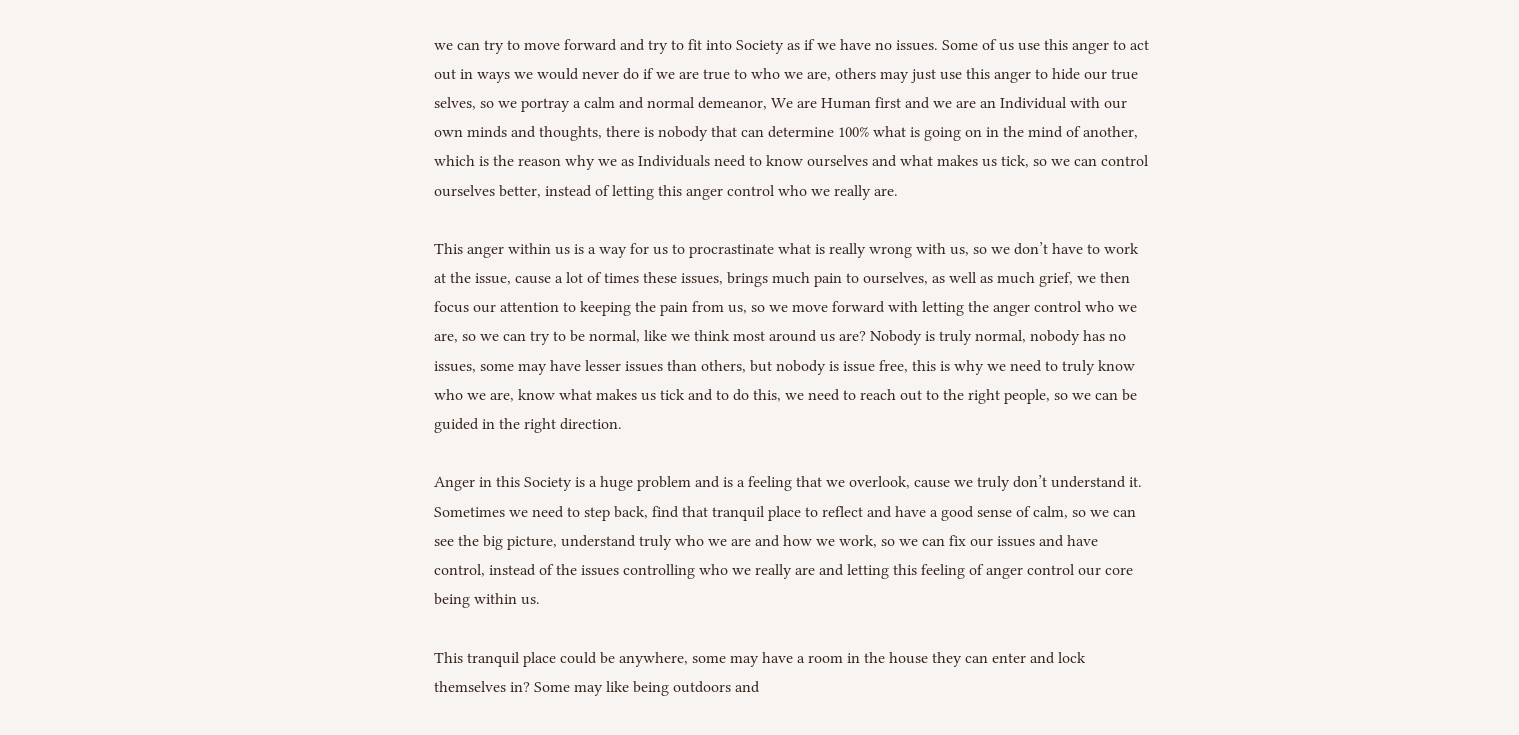we can try to move forward and try to fit into Society as if we have no issues. Some of us use this anger to act out in ways we would never do if we are true to who we are, others may just use this anger to hide our true selves, so we portray a calm and normal demeanor, We are Human first and we are an Individual with our own minds and thoughts, there is nobody that can determine 100% what is going on in the mind of another, which is the reason why we as Individuals need to know ourselves and what makes us tick, so we can control ourselves better, instead of letting this anger control who we really are.

This anger within us is a way for us to procrastinate what is really wrong with us, so we don’t have to work at the issue, cause a lot of times these issues, brings much pain to ourselves, as well as much grief, we then focus our attention to keeping the pain from us, so we move forward with letting the anger control who we are, so we can try to be normal, like we think most around us are? Nobody is truly normal, nobody has no issues, some may have lesser issues than others, but nobody is issue free, this is why we need to truly know who we are, know what makes us tick and to do this, we need to reach out to the right people, so we can be guided in the right direction.

Anger in this Society is a huge problem and is a feeling that we overlook, cause we truly don’t understand it. Sometimes we need to step back, find that tranquil place to reflect and have a good sense of calm, so we can see the big picture, understand truly who we are and how we work, so we can fix our issues and have control, instead of the issues controlling who we really are and letting this feeling of anger control our core being within us.

This tranquil place could be anywhere, some may have a room in the house they can enter and lock themselves in? Some may like being outdoors and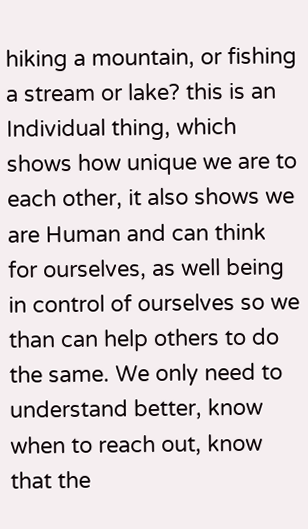hiking a mountain, or fishing a stream or lake? this is an Individual thing, which shows how unique we are to each other, it also shows we are Human and can think for ourselves, as well being in control of ourselves so we than can help others to do the same. We only need to understand better, know when to reach out, know that the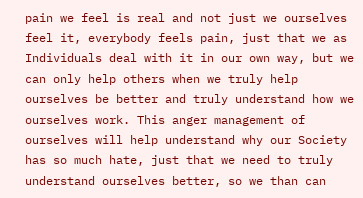pain we feel is real and not just we ourselves feel it, everybody feels pain, just that we as Individuals deal with it in our own way, but we can only help others when we truly help ourselves be better and truly understand how we ourselves work. This anger management of ourselves will help understand why our Society has so much hate, just that we need to truly understand ourselves better, so we than can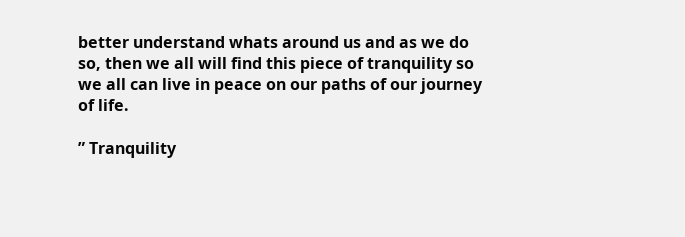better understand whats around us and as we do so, then we all will find this piece of tranquility so we all can live in peace on our paths of our journey of life.

” Tranquility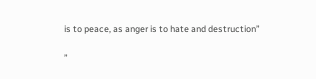is to peace, as anger is to hate and destruction”

”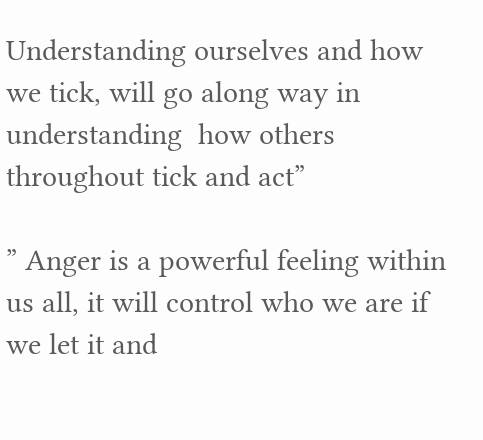Understanding ourselves and how we tick, will go along way in understanding  how others throughout tick and act”

” Anger is a powerful feeling within us all, it will control who we are if we let it and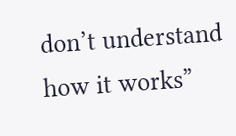don’t understand how it works”